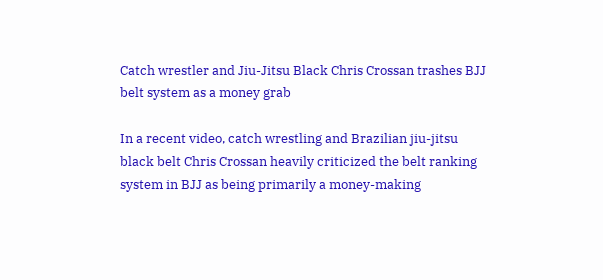Catch wrestler and Jiu-Jitsu Black Chris Crossan trashes BJJ belt system as a money grab

In a recent video, catch wrestling and Brazilian jiu-jitsu black belt Chris Crossan heavily criticized the belt ranking system in BJJ as being primarily a money-making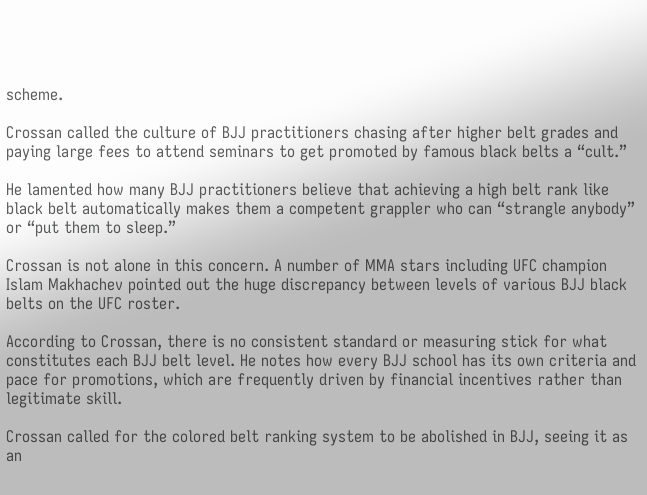scheme.

Crossan called the culture of BJJ practitioners chasing after higher belt grades and paying large fees to attend seminars to get promoted by famous black belts a “cult.”

He lamented how many BJJ practitioners believe that achieving a high belt rank like black belt automatically makes them a competent grappler who can “strangle anybody” or “put them to sleep.”

Crossan is not alone in this concern. A number of MMA stars including UFC champion Islam Makhachev pointed out the huge discrepancy between levels of various BJJ black belts on the UFC roster.

According to Crossan, there is no consistent standard or measuring stick for what constitutes each BJJ belt level. He notes how every BJJ school has its own criteria and pace for promotions, which are frequently driven by financial incentives rather than legitimate skill.

Crossan called for the colored belt ranking system to be abolished in BJJ, seeing it as an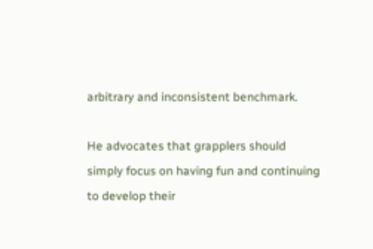arbitrary and inconsistent benchmark.

He advocates that grapplers should simply focus on having fun and continuing to develop their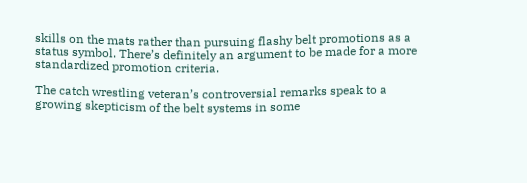skills on the mats rather than pursuing flashy belt promotions as a status symbol. There’s definitely an argument to be made for a more standardized promotion criteria.

The catch wrestling veteran’s controversial remarks speak to a growing skepticism of the belt systems in some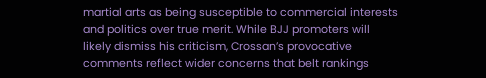martial arts as being susceptible to commercial interests and politics over true merit. While BJJ promoters will likely dismiss his criticism, Crossan’s provocative comments reflect wider concerns that belt rankings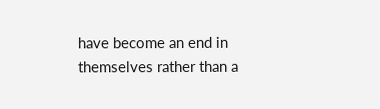have become an end in themselves rather than a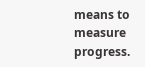means to measure progress.